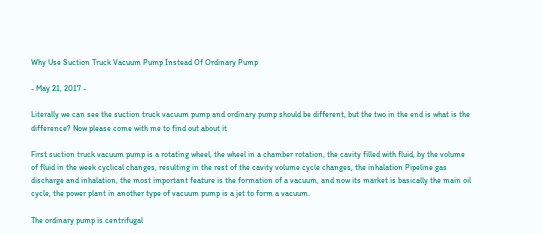Why Use Suction Truck Vacuum Pump Instead Of Ordinary Pump

- May 21, 2017 -

Literally we can see the suction truck vacuum pump and ordinary pump should be different, but the two in the end is what is the difference? Now please come with me to find out about it

First suction truck vacuum pump is a rotating wheel, the wheel in a chamber rotation, the cavity filled with fluid, by the volume of fluid in the week cyclical changes, resulting in the rest of the cavity volume cycle changes, the inhalation Pipeline gas discharge and inhalation, the most important feature is the formation of a vacuum, and now its market is basically the main oil cycle, the power plant in another type of vacuum pump is a jet to form a vacuum.

The ordinary pump is centrifugal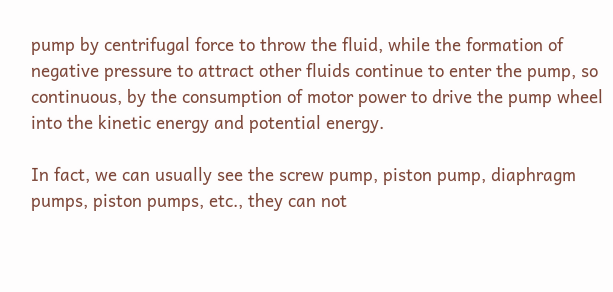pump by centrifugal force to throw the fluid, while the formation of negative pressure to attract other fluids continue to enter the pump, so continuous, by the consumption of motor power to drive the pump wheel into the kinetic energy and potential energy.

In fact, we can usually see the screw pump, piston pump, diaphragm pumps, piston pumps, etc., they can not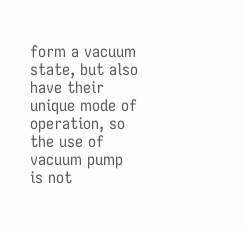form a vacuum state, but also have their unique mode of operation, so the use of vacuum pump is not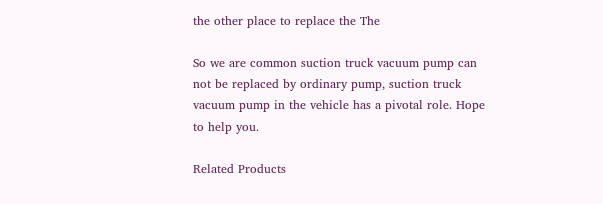the other place to replace the The

So we are common suction truck vacuum pump can not be replaced by ordinary pump, suction truck vacuum pump in the vehicle has a pivotal role. Hope to help you.

Related Products